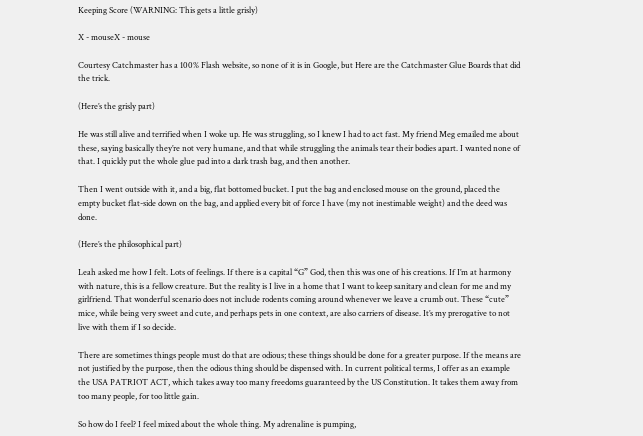Keeping Score (WARNING: This gets a little grisly)

X - mouseX - mouse

Courtesy Catchmaster has a 100% Flash website, so none of it is in Google, but Here are the Catchmaster Glue Boards that did the trick.

(Here’s the grisly part)

He was still alive and terrified when I woke up. He was struggling, so I knew I had to act fast. My friend Meg emailed me about these, saying basically they’re not very humane, and that while struggling the animals tear their bodies apart. I wanted none of that. I quickly put the whole glue pad into a dark trash bag, and then another.

Then I went outside with it, and a big, flat bottomed bucket. I put the bag and enclosed mouse on the ground, placed the empty bucket flat-side down on the bag, and applied every bit of force I have (my not inestimable weight) and the deed was done.

(Here’s the philosophical part)

Leah asked me how I felt. Lots of feelings. If there is a capital “G” God, then this was one of his creations. If I’m at harmony with nature, this is a fellow creature. But the reality is I live in a home that I want to keep sanitary and clean for me and my girlfriend. That wonderful scenario does not include rodents coming around whenever we leave a crumb out. These “cute” mice, while being very sweet and cute, and perhaps pets in one context, are also carriers of disease. It’s my prerogative to not live with them if I so decide.

There are sometimes things people must do that are odious; these things should be done for a greater purpose. If the means are not justified by the purpose, then the odious thing should be dispensed with. In current political terms, I offer as an example the USA PATRIOT ACT, which takes away too many freedoms guaranteed by the US Constitution. It takes them away from too many people, for too little gain.

So how do I feel? I feel mixed about the whole thing. My adrenaline is pumping,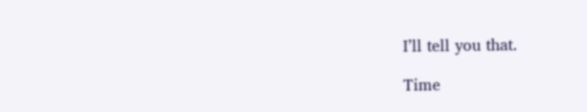I’ll tell you that.

Time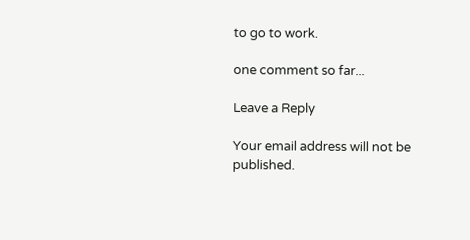to go to work.

one comment so far...

Leave a Reply

Your email address will not be published.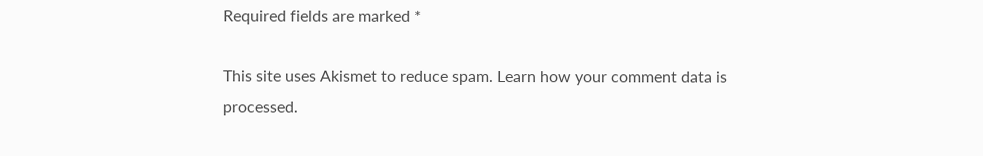Required fields are marked *

This site uses Akismet to reduce spam. Learn how your comment data is processed.